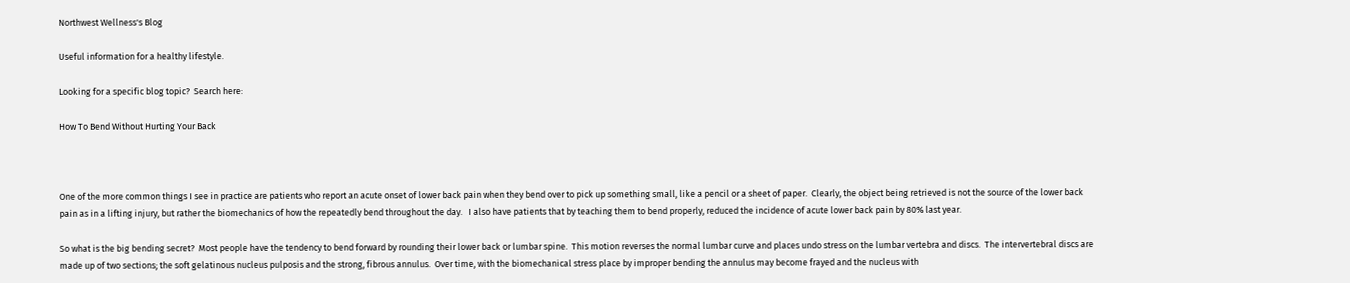Northwest Wellness's Blog

Useful information for a healthy lifestyle.

Looking for a specific blog topic?  Search here:

How To Bend Without Hurting Your Back



One of the more common things I see in practice are patients who report an acute onset of lower back pain when they bend over to pick up something small, like a pencil or a sheet of paper.  Clearly, the object being retrieved is not the source of the lower back pain as in a lifting injury, but rather the biomechanics of how the repeatedly bend throughout the day.   I also have patients that by teaching them to bend properly, reduced the incidence of acute lower back pain by 80% last year.

So what is the big bending secret?  Most people have the tendency to bend forward by rounding their lower back or lumbar spine.  This motion reverses the normal lumbar curve and places undo stress on the lumbar vertebra and discs.  The intervertebral discs are made up of two sections; the soft gelatinous nucleus pulposis and the strong, fibrous annulus.  Over time, with the biomechanical stress place by improper bending the annulus may become frayed and the nucleus with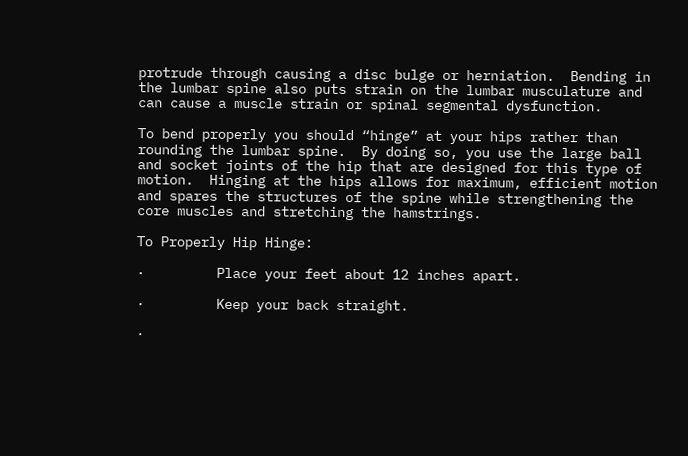protrude through causing a disc bulge or herniation.  Bending in the lumbar spine also puts strain on the lumbar musculature and can cause a muscle strain or spinal segmental dysfunction.

To bend properly you should “hinge” at your hips rather than rounding the lumbar spine.  By doing so, you use the large ball and socket joints of the hip that are designed for this type of motion.  Hinging at the hips allows for maximum, efficient motion and spares the structures of the spine while strengthening the core muscles and stretching the hamstrings.

To Properly Hip Hinge:

·         Place your feet about 12 inches apart.

·         Keep your back straight.

·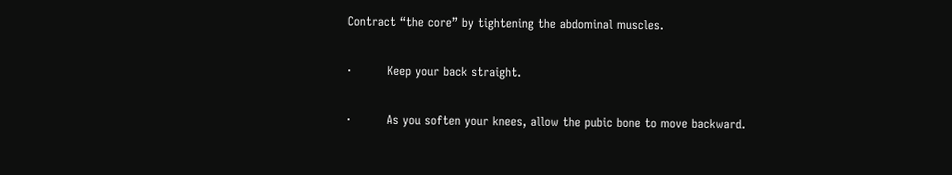Contract “the core” by tightening the abdominal muscles.

·         Keep your back straight.

·         As you soften your knees, allow the pubic bone to move backward.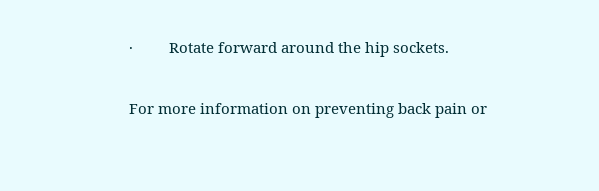·         Rotate forward around the hip sockets.

For more information on preventing back pain or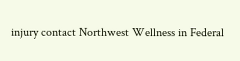injury contact Northwest Wellness in Federal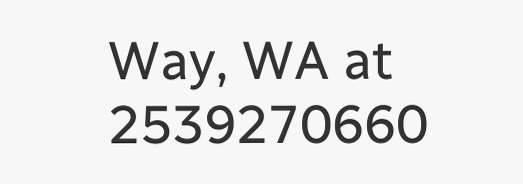Way, WA at 2539270660